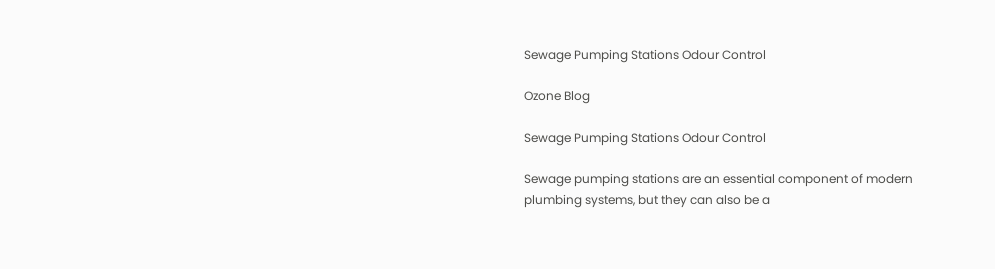Sewage Pumping Stations Odour Control

Ozone Blog

Sewage Pumping Stations Odour Control

Sewage pumping stations are an essential component of modern plumbing systems, but they can also be a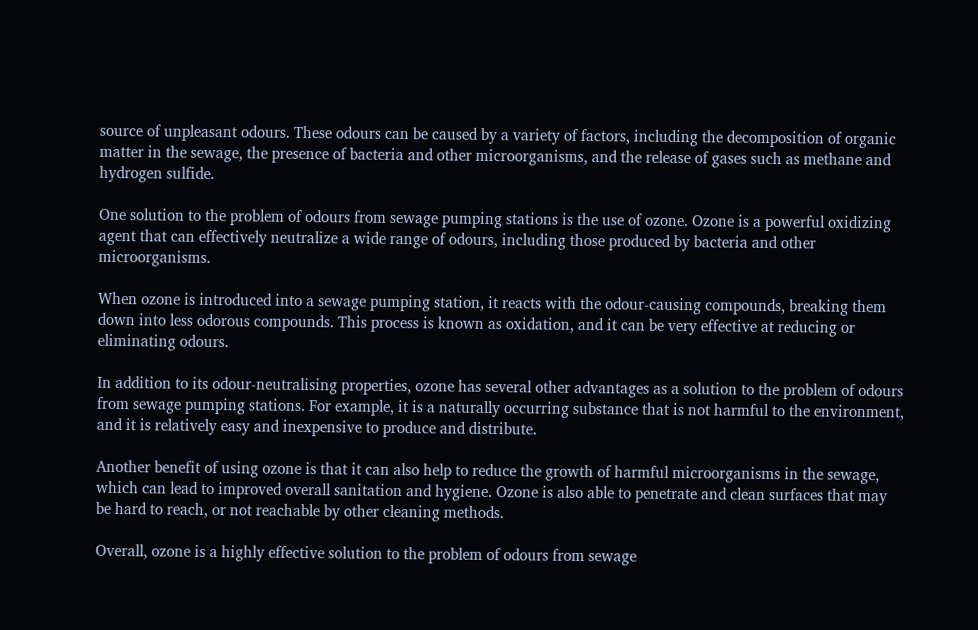source of unpleasant odours. These odours can be caused by a variety of factors, including the decomposition of organic matter in the sewage, the presence of bacteria and other microorganisms, and the release of gases such as methane and hydrogen sulfide.

One solution to the problem of odours from sewage pumping stations is the use of ozone. Ozone is a powerful oxidizing agent that can effectively neutralize a wide range of odours, including those produced by bacteria and other microorganisms.

When ozone is introduced into a sewage pumping station, it reacts with the odour-causing compounds, breaking them down into less odorous compounds. This process is known as oxidation, and it can be very effective at reducing or eliminating odours.

In addition to its odour-neutralising properties, ozone has several other advantages as a solution to the problem of odours from sewage pumping stations. For example, it is a naturally occurring substance that is not harmful to the environment, and it is relatively easy and inexpensive to produce and distribute.

Another benefit of using ozone is that it can also help to reduce the growth of harmful microorganisms in the sewage, which can lead to improved overall sanitation and hygiene. Ozone is also able to penetrate and clean surfaces that may be hard to reach, or not reachable by other cleaning methods.

Overall, ozone is a highly effective solution to the problem of odours from sewage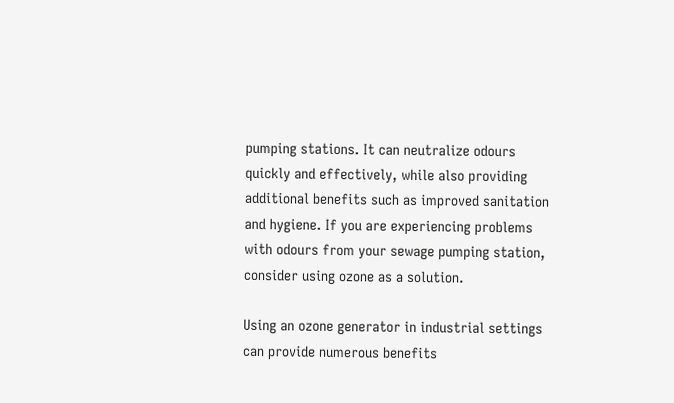pumping stations. It can neutralize odours quickly and effectively, while also providing additional benefits such as improved sanitation and hygiene. If you are experiencing problems with odours from your sewage pumping station, consider using ozone as a solution.

Using an ozone generator in industrial settings can provide numerous benefits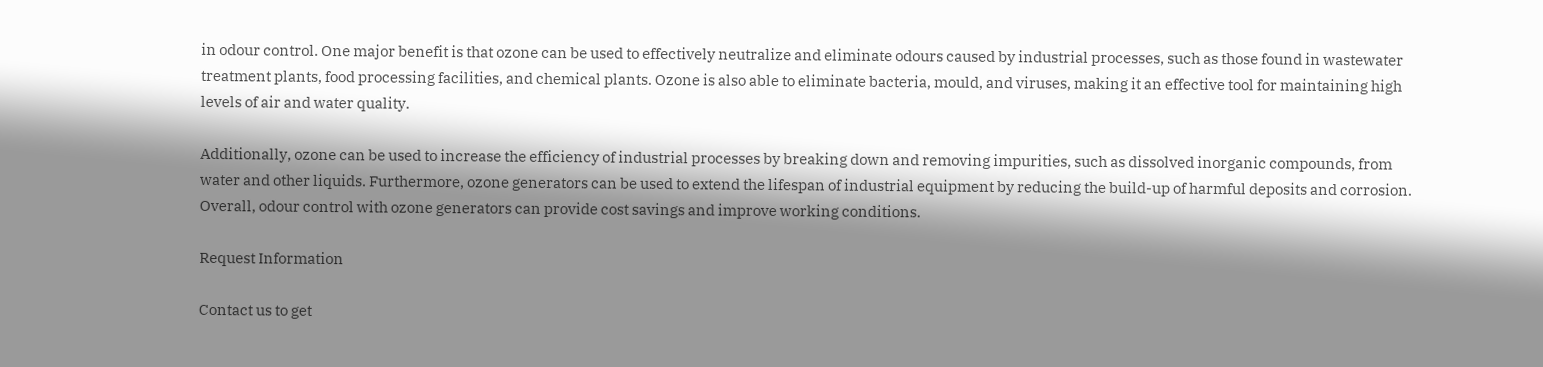in odour control. One major benefit is that ozone can be used to effectively neutralize and eliminate odours caused by industrial processes, such as those found in wastewater treatment plants, food processing facilities, and chemical plants. Ozone is also able to eliminate bacteria, mould, and viruses, making it an effective tool for maintaining high levels of air and water quality.

Additionally, ozone can be used to increase the efficiency of industrial processes by breaking down and removing impurities, such as dissolved inorganic compounds, from water and other liquids. Furthermore, ozone generators can be used to extend the lifespan of industrial equipment by reducing the build-up of harmful deposits and corrosion. Overall, odour control with ozone generators can provide cost savings and improve working conditions.

Request Information

Contact us to get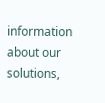information about our solutions,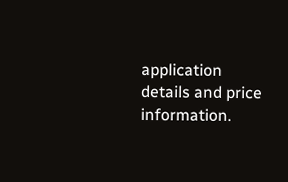application details and price information.